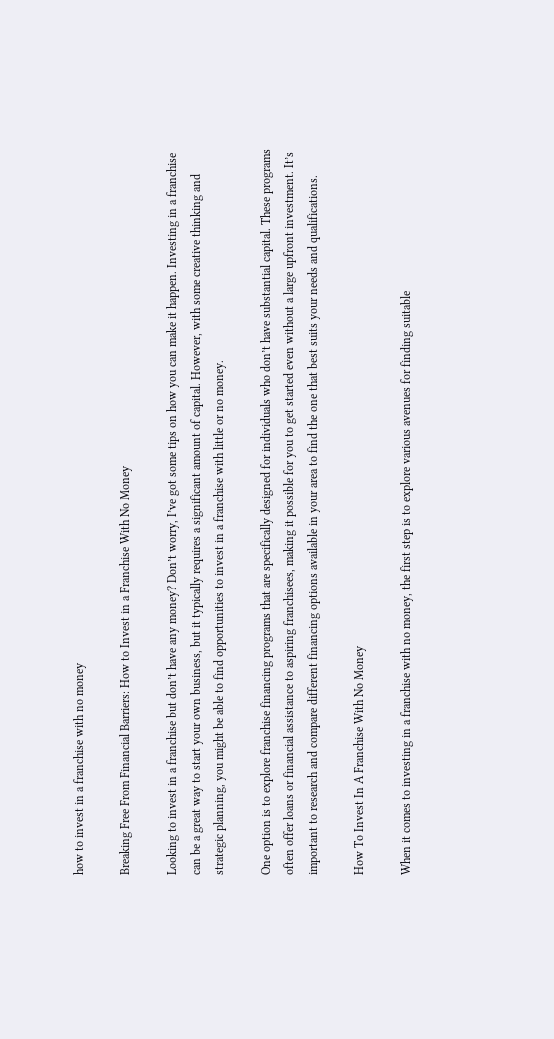how to invest in a franchise with no money

Breaking Free From Financial Barriers: How to Invest in a Franchise With No Money

Looking to invest in a franchise but don’t have any money? Don’t worry, I’ve got some tips on how you can make it happen. Investing in a franchise can be a great way to start your own business, but it typically requires a significant amount of capital. However, with some creative thinking and strategic planning, you might be able to find opportunities to invest in a franchise with little or no money.

One option is to explore franchise financing programs that are specifically designed for individuals who don’t have substantial capital. These programs often offer loans or financial assistance to aspiring franchisees, making it possible for you to get started even without a large upfront investment. It’s important to research and compare different financing options available in your area to find the one that best suits your needs and qualifications.

How To Invest In A Franchise With No Money

When it comes to investing in a franchise with no money, the first step is to explore various avenues for finding suitable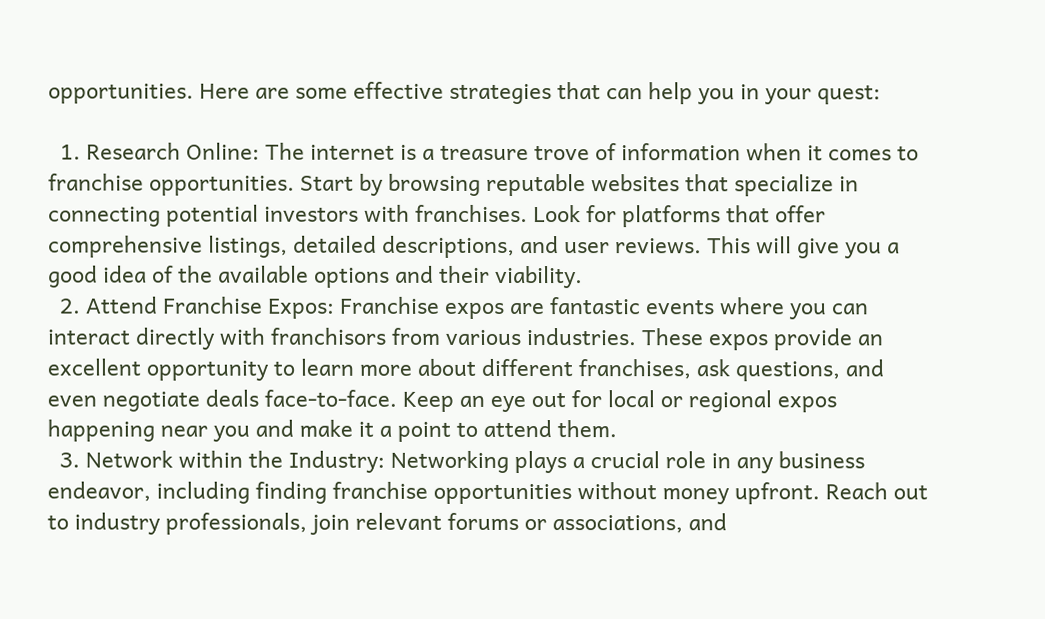opportunities. Here are some effective strategies that can help you in your quest:

  1. Research Online: The internet is a treasure trove of information when it comes to franchise opportunities. Start by browsing reputable websites that specialize in connecting potential investors with franchises. Look for platforms that offer comprehensive listings, detailed descriptions, and user reviews. This will give you a good idea of the available options and their viability.
  2. Attend Franchise Expos: Franchise expos are fantastic events where you can interact directly with franchisors from various industries. These expos provide an excellent opportunity to learn more about different franchises, ask questions, and even negotiate deals face-to-face. Keep an eye out for local or regional expos happening near you and make it a point to attend them.
  3. Network within the Industry: Networking plays a crucial role in any business endeavor, including finding franchise opportunities without money upfront. Reach out to industry professionals, join relevant forums or associations, and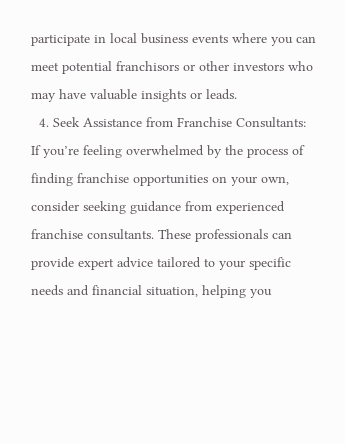participate in local business events where you can meet potential franchisors or other investors who may have valuable insights or leads.
  4. Seek Assistance from Franchise Consultants: If you’re feeling overwhelmed by the process of finding franchise opportunities on your own, consider seeking guidance from experienced franchise consultants. These professionals can provide expert advice tailored to your specific needs and financial situation, helping you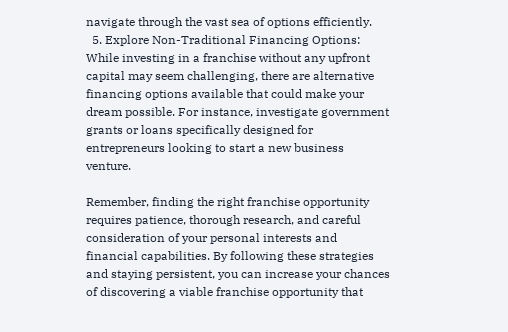navigate through the vast sea of options efficiently.
  5. Explore Non-Traditional Financing Options: While investing in a franchise without any upfront capital may seem challenging, there are alternative financing options available that could make your dream possible. For instance, investigate government grants or loans specifically designed for entrepreneurs looking to start a new business venture.

Remember, finding the right franchise opportunity requires patience, thorough research, and careful consideration of your personal interests and financial capabilities. By following these strategies and staying persistent, you can increase your chances of discovering a viable franchise opportunity that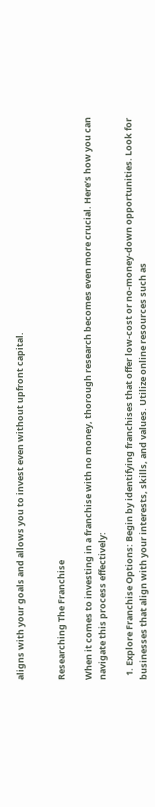aligns with your goals and allows you to invest even without upfront capital.


Researching The Franchise

When it comes to investing in a franchise with no money, thorough research becomes even more crucial. Here’s how you can navigate this process effectively:

  1. Explore Franchise Options: Begin by identifying franchises that offer low-cost or no-money-down opportunities. Look for businesses that align with your interests, skills, and values. Utilize online resources such as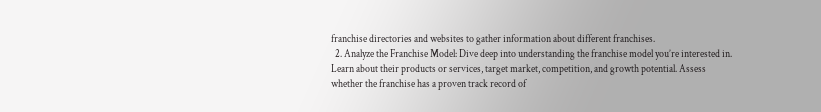franchise directories and websites to gather information about different franchises.
  2. Analyze the Franchise Model: Dive deep into understanding the franchise model you’re interested in. Learn about their products or services, target market, competition, and growth potential. Assess whether the franchise has a proven track record of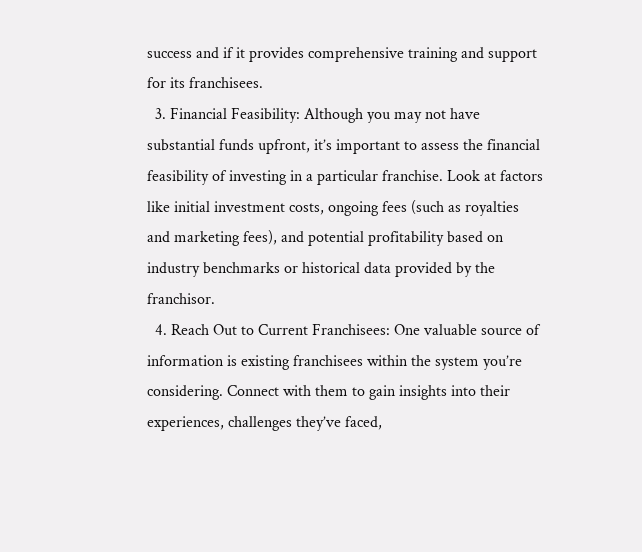success and if it provides comprehensive training and support for its franchisees.
  3. Financial Feasibility: Although you may not have substantial funds upfront, it’s important to assess the financial feasibility of investing in a particular franchise. Look at factors like initial investment costs, ongoing fees (such as royalties and marketing fees), and potential profitability based on industry benchmarks or historical data provided by the franchisor.
  4. Reach Out to Current Franchisees: One valuable source of information is existing franchisees within the system you’re considering. Connect with them to gain insights into their experiences, challenges they’ve faced,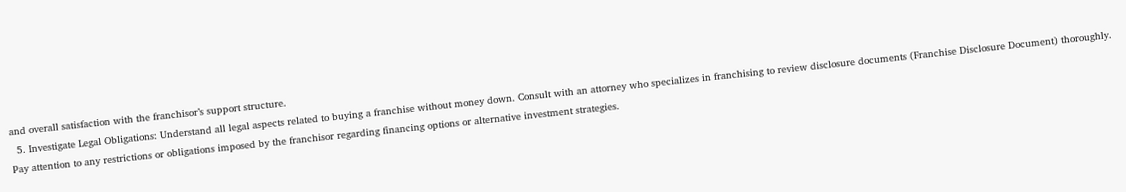and overall satisfaction with the franchisor’s support structure.
  5. Investigate Legal Obligations: Understand all legal aspects related to buying a franchise without money down. Consult with an attorney who specializes in franchising to review disclosure documents (Franchise Disclosure Document) thoroughly. Pay attention to any restrictions or obligations imposed by the franchisor regarding financing options or alternative investment strategies.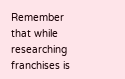Remember that while researching franchises is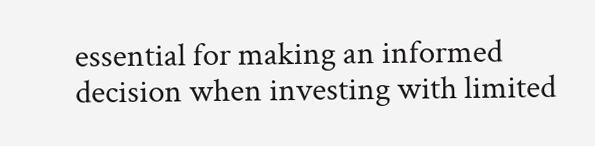essential for making an informed decision when investing with limited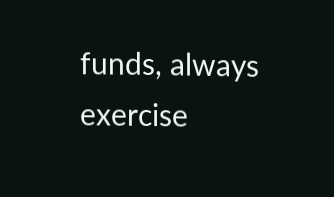funds, always exercise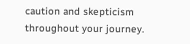caution and skepticism throughout your journey.